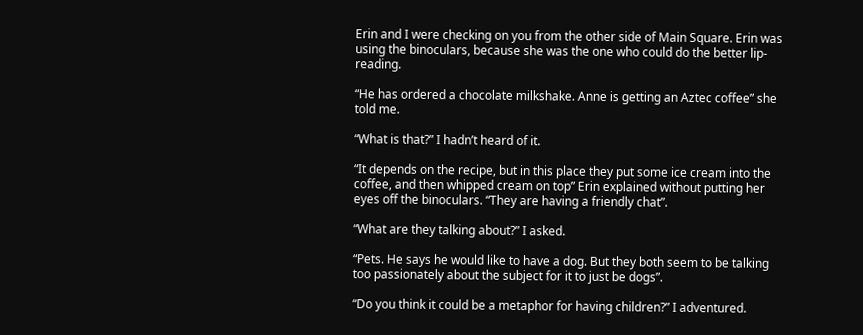Erin and I were checking on you from the other side of Main Square. Erin was using the binoculars, because she was the one who could do the better lip-reading.

“He has ordered a chocolate milkshake. Anne is getting an Aztec coffee” she told me.

“What is that?” I hadn’t heard of it.

“It depends on the recipe, but in this place they put some ice cream into the coffee, and then whipped cream on top” Erin explained without putting her eyes off the binoculars. “They are having a friendly chat”.

“What are they talking about?” I asked.

“Pets. He says he would like to have a dog. But they both seem to be talking too passionately about the subject for it to just be dogs”.

“Do you think it could be a metaphor for having children?” I adventured.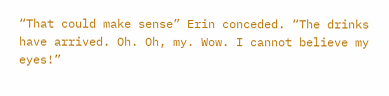“That could make sense” Erin conceded. “The drinks have arrived. Oh. Oh, my. Wow. I cannot believe my eyes!”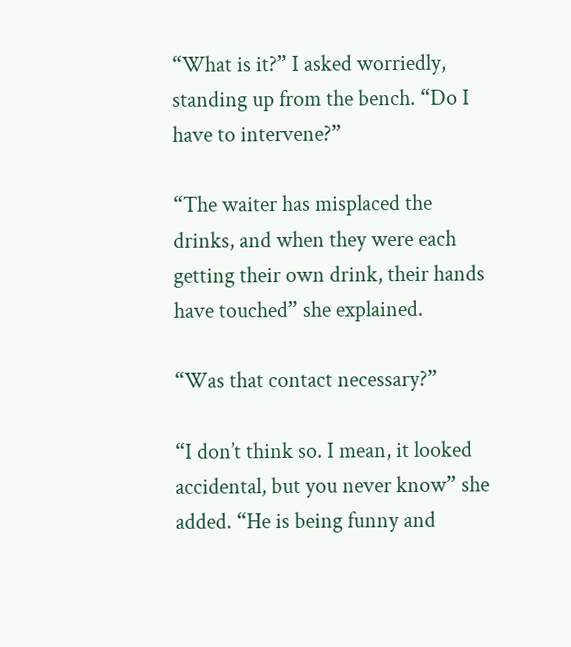“What is it?” I asked worriedly, standing up from the bench. “Do I have to intervene?”

“The waiter has misplaced the drinks, and when they were each getting their own drink, their hands have touched” she explained.

“Was that contact necessary?”

“I don’t think so. I mean, it looked accidental, but you never know” she added. “He is being funny and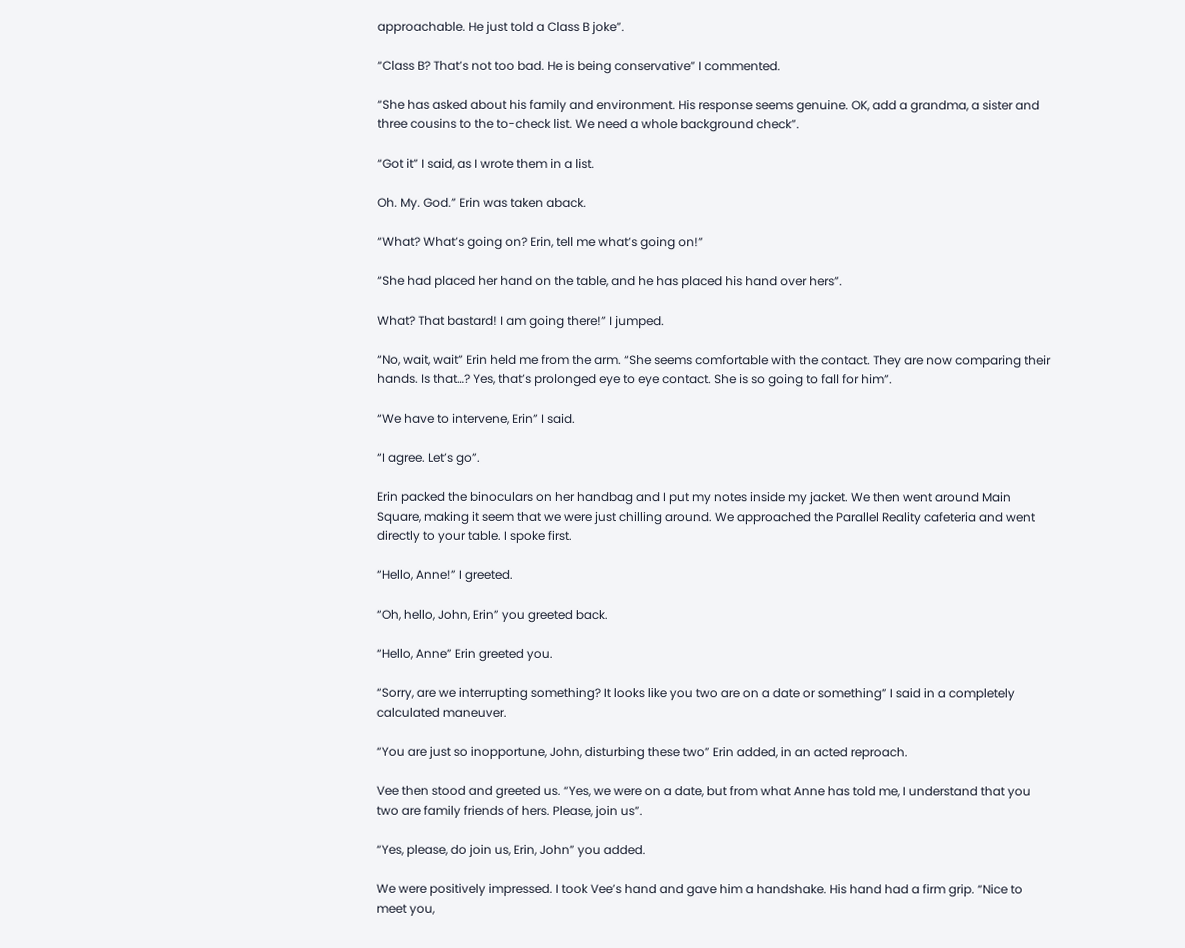approachable. He just told a Class B joke”.

“Class B? That’s not too bad. He is being conservative” I commented.

“She has asked about his family and environment. His response seems genuine. OK, add a grandma, a sister and three cousins to the to-check list. We need a whole background check”.

“Got it” I said, as I wrote them in a list.

Oh. My. God.” Erin was taken aback.

“What? What’s going on? Erin, tell me what’s going on!”

“She had placed her hand on the table, and he has placed his hand over hers”.

What? That bastard! I am going there!” I jumped.

“No, wait, wait” Erin held me from the arm. “She seems comfortable with the contact. They are now comparing their hands. Is that…? Yes, that’s prolonged eye to eye contact. She is so going to fall for him”.

“We have to intervene, Erin” I said.

“I agree. Let’s go”.

Erin packed the binoculars on her handbag and I put my notes inside my jacket. We then went around Main Square, making it seem that we were just chilling around. We approached the Parallel Reality cafeteria and went directly to your table. I spoke first.

“Hello, Anne!” I greeted.

“Oh, hello, John, Erin” you greeted back.

“Hello, Anne” Erin greeted you.

“Sorry, are we interrupting something? It looks like you two are on a date or something” I said in a completely calculated maneuver.

“You are just so inopportune, John, disturbing these two” Erin added, in an acted reproach.

Vee then stood and greeted us. “Yes, we were on a date, but from what Anne has told me, I understand that you two are family friends of hers. Please, join us”.

“Yes, please, do join us, Erin, John” you added.

We were positively impressed. I took Vee’s hand and gave him a handshake. His hand had a firm grip. “Nice to meet you,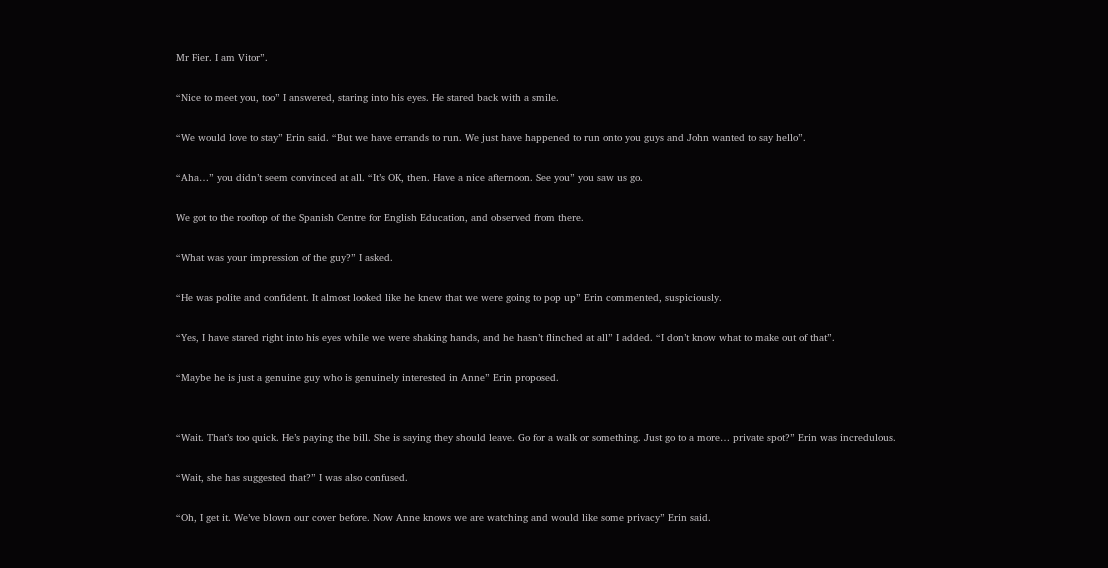Mr Fier. I am Vitor”.

“Nice to meet you, too” I answered, staring into his eyes. He stared back with a smile.

“We would love to stay” Erin said. “But we have errands to run. We just have happened to run onto you guys and John wanted to say hello”.

“Aha…” you didn’t seem convinced at all. “It’s OK, then. Have a nice afternoon. See you” you saw us go.

We got to the rooftop of the Spanish Centre for English Education, and observed from there.

“What was your impression of the guy?” I asked.

“He was polite and confident. It almost looked like he knew that we were going to pop up” Erin commented, suspiciously.

“Yes, I have stared right into his eyes while we were shaking hands, and he hasn’t flinched at all” I added. “I don’t know what to make out of that”.

“Maybe he is just a genuine guy who is genuinely interested in Anne” Erin proposed.


“Wait. That’s too quick. He’s paying the bill. She is saying they should leave. Go for a walk or something. Just go to a more… private spot?” Erin was incredulous.

“Wait, she has suggested that?” I was also confused.

“Oh, I get it. We’ve blown our cover before. Now Anne knows we are watching and would like some privacy” Erin said.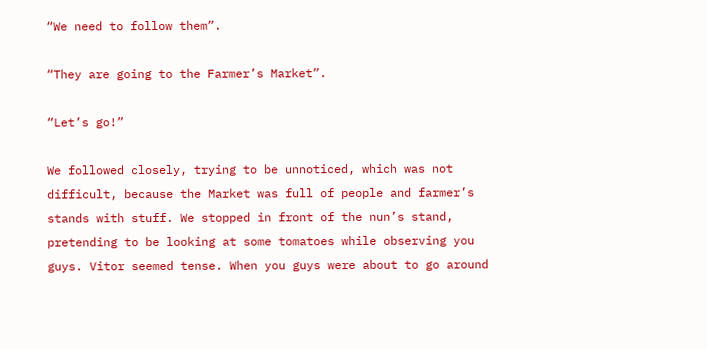“We need to follow them”.

“They are going to the Farmer’s Market”.

“Let’s go!”

We followed closely, trying to be unnoticed, which was not difficult, because the Market was full of people and farmer’s stands with stuff. We stopped in front of the nun’s stand, pretending to be looking at some tomatoes while observing you guys. Vitor seemed tense. When you guys were about to go around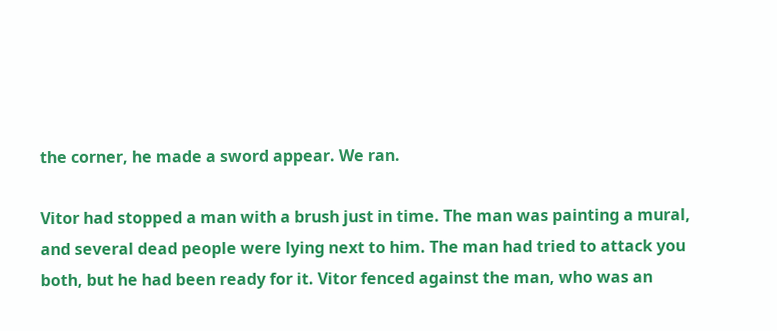the corner, he made a sword appear. We ran.

Vitor had stopped a man with a brush just in time. The man was painting a mural, and several dead people were lying next to him. The man had tried to attack you both, but he had been ready for it. Vitor fenced against the man, who was an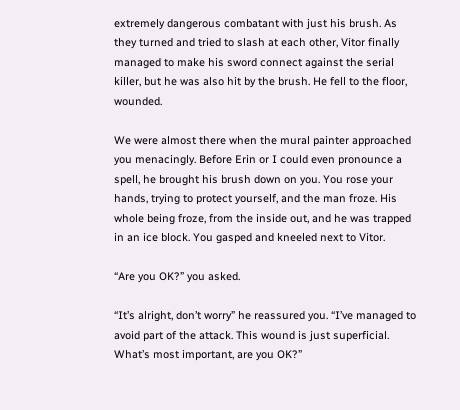extremely dangerous combatant with just his brush. As they turned and tried to slash at each other, Vitor finally managed to make his sword connect against the serial killer, but he was also hit by the brush. He fell to the floor, wounded.

We were almost there when the mural painter approached you menacingly. Before Erin or I could even pronounce a spell, he brought his brush down on you. You rose your hands, trying to protect yourself, and the man froze. His whole being froze, from the inside out, and he was trapped in an ice block. You gasped and kneeled next to Vitor.

“Are you OK?” you asked.

“It’s alright, don’t worry” he reassured you. “I’ve managed to avoid part of the attack. This wound is just superficial. What’s most important, are you OK?”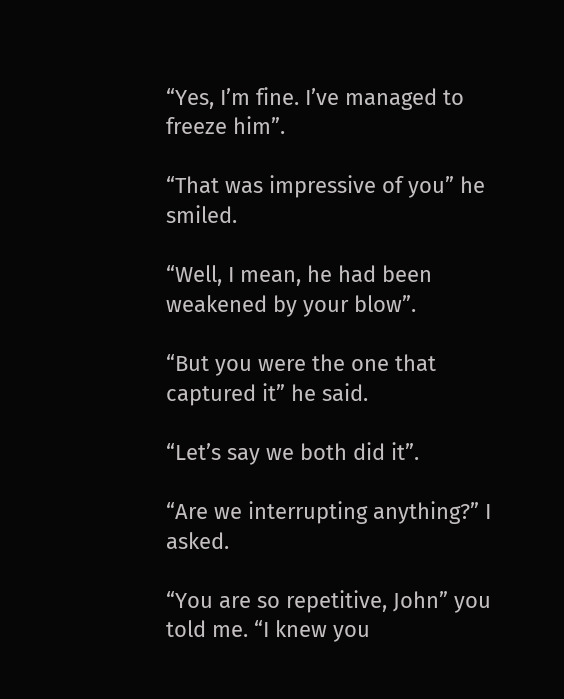“Yes, I’m fine. I’ve managed to freeze him”.

“That was impressive of you” he smiled.

“Well, I mean, he had been weakened by your blow”.

“But you were the one that captured it” he said.

“Let’s say we both did it”.

“Are we interrupting anything?” I asked.

“You are so repetitive, John” you told me. “I knew you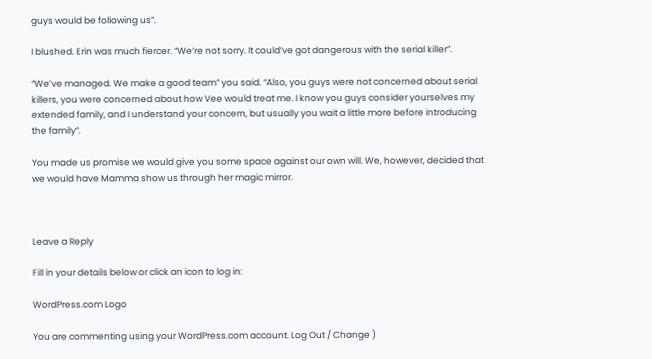guys would be following us”.

I blushed. Erin was much fiercer. “We’re not sorry. It could’ve got dangerous with the serial killer”.

“We’ve managed. We make a good team” you said. “Also, you guys were not concerned about serial killers, you were concerned about how Vee would treat me. I know you guys consider yourselves my extended family, and I understand your concern, but usually you wait a little more before introducing the family”.

You made us promise we would give you some space against our own will. We, however, decided that we would have Mamma show us through her magic mirror.



Leave a Reply

Fill in your details below or click an icon to log in:

WordPress.com Logo

You are commenting using your WordPress.com account. Log Out / Change )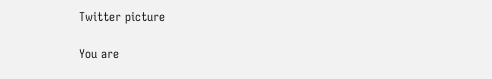Twitter picture

You are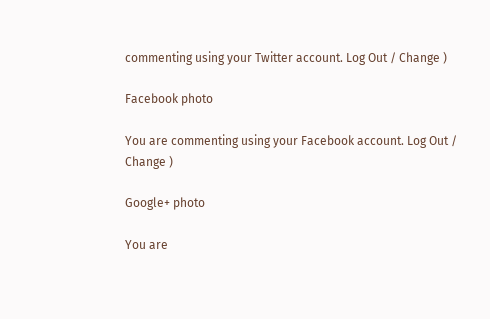commenting using your Twitter account. Log Out / Change )

Facebook photo

You are commenting using your Facebook account. Log Out / Change )

Google+ photo

You are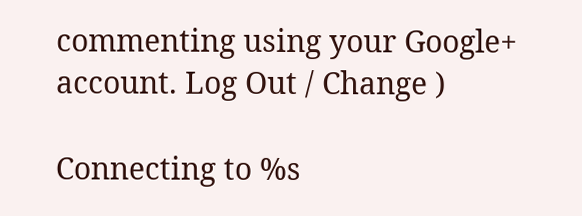commenting using your Google+ account. Log Out / Change )

Connecting to %s